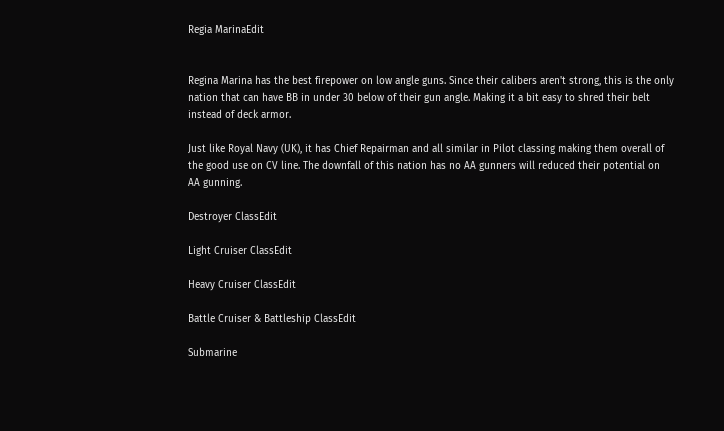Regia MarinaEdit


Regina Marina has the best firepower on low angle guns. Since their calibers aren't strong, this is the only nation that can have BB in under 30 below of their gun angle. Making it a bit easy to shred their belt instead of deck armor.

Just like Royal Navy (UK), it has Chief Repairman and all similar in Pilot classing making them overall of the good use on CV line. The downfall of this nation has no AA gunners will reduced their potential on AA gunning.

Destroyer ClassEdit

Light Cruiser ClassEdit

Heavy Cruiser ClassEdit

Battle Cruiser & Battleship ClassEdit

Submarine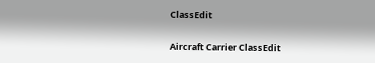ClassEdit

Aircraft Carrier ClassEdit